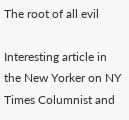The root of all evil

Interesting article in the New Yorker on NY Times Columnist and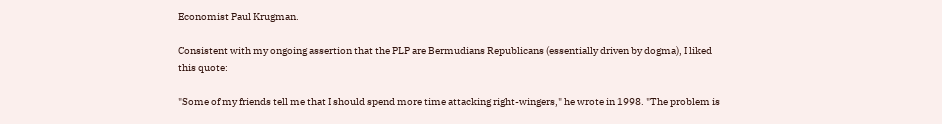Economist Paul Krugman.

Consistent with my ongoing assertion that the PLP are Bermudians Republicans (essentially driven by dogma), I liked this quote:

"Some of my friends tell me that I should spend more time attacking right-wingers," he wrote in 1998. "The problem is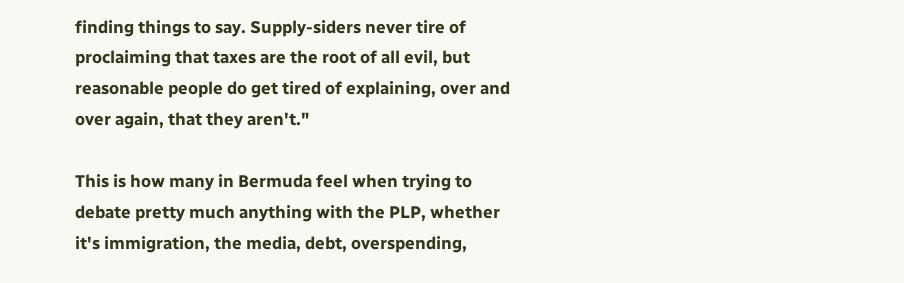finding things to say. Supply-siders never tire of proclaiming that taxes are the root of all evil, but reasonable people do get tired of explaining, over and over again, that they aren't."

This is how many in Bermuda feel when trying to debate pretty much anything with the PLP, whether it's immigration, the media, debt, overspending,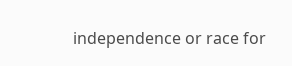independence or race for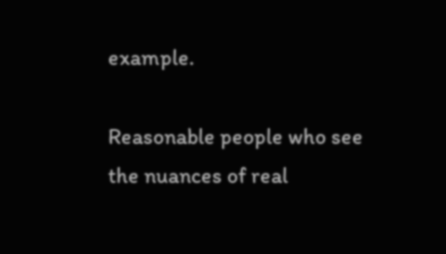example.

Reasonable people who see the nuances of real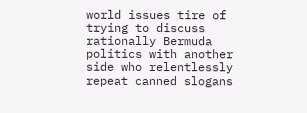world issues tire of trying to discuss rationally Bermuda politics with another side who relentlessly repeat canned slogans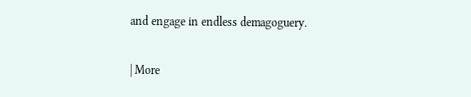and engage in endless demagoguery.

| More